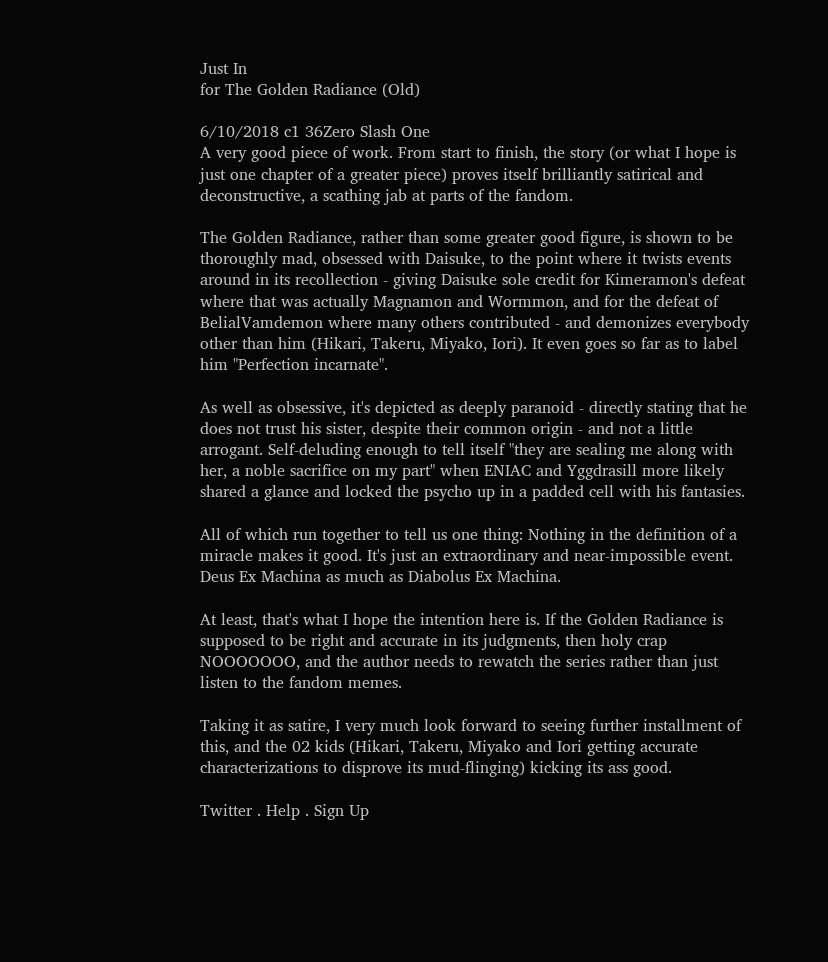Just In
for The Golden Radiance (Old)

6/10/2018 c1 36Zero Slash One
A very good piece of work. From start to finish, the story (or what I hope is just one chapter of a greater piece) proves itself brilliantly satirical and deconstructive, a scathing jab at parts of the fandom.

The Golden Radiance, rather than some greater good figure, is shown to be thoroughly mad, obsessed with Daisuke, to the point where it twists events around in its recollection - giving Daisuke sole credit for Kimeramon's defeat where that was actually Magnamon and Wormmon, and for the defeat of BelialVamdemon where many others contributed - and demonizes everybody other than him (Hikari, Takeru, Miyako, Iori). It even goes so far as to label him "Perfection incarnate".

As well as obsessive, it's depicted as deeply paranoid - directly stating that he does not trust his sister, despite their common origin - and not a little arrogant. Self-deluding enough to tell itself "they are sealing me along with her, a noble sacrifice on my part" when ENIAC and Yggdrasill more likely shared a glance and locked the psycho up in a padded cell with his fantasies.

All of which run together to tell us one thing: Nothing in the definition of a miracle makes it good. It's just an extraordinary and near-impossible event. Deus Ex Machina as much as Diabolus Ex Machina.

At least, that's what I hope the intention here is. If the Golden Radiance is supposed to be right and accurate in its judgments, then holy crap NOOOOOOO, and the author needs to rewatch the series rather than just listen to the fandom memes.

Taking it as satire, I very much look forward to seeing further installment of this, and the 02 kids (Hikari, Takeru, Miyako and Iori getting accurate characterizations to disprove its mud-flinging) kicking its ass good.

Twitter . Help . Sign Up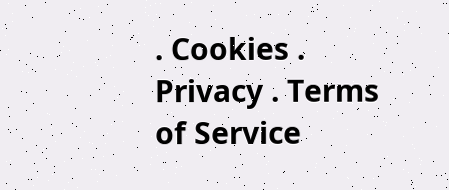. Cookies . Privacy . Terms of Service